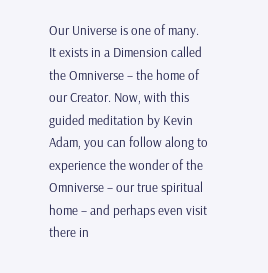Our Universe is one of many. It exists in a Dimension called the Omniverse – the home of our Creator. Now, with this guided meditation by Kevin Adam, you can follow along to experience the wonder of the Omniverse – our true spiritual home – and perhaps even visit there in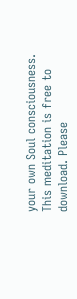your own Soul consciousness. This meditation is free to download. Please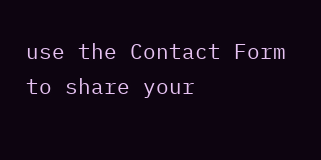use the Contact Form to share your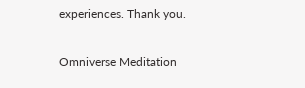experiences. Thank you.

Omniverse Meditation